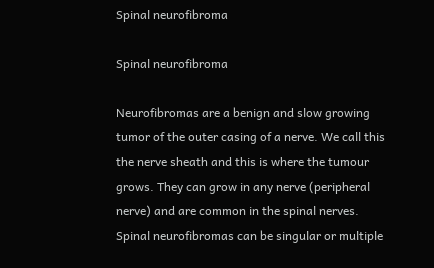Spinal neurofibroma

Spinal neurofibroma

Neurofibromas are a benign and slow growing tumor of the outer casing of a nerve. We call this the nerve sheath and this is where the tumour grows. They can grow in any nerve (peripheral nerve) and are common in the spinal nerves. Spinal neurofibromas can be singular or multiple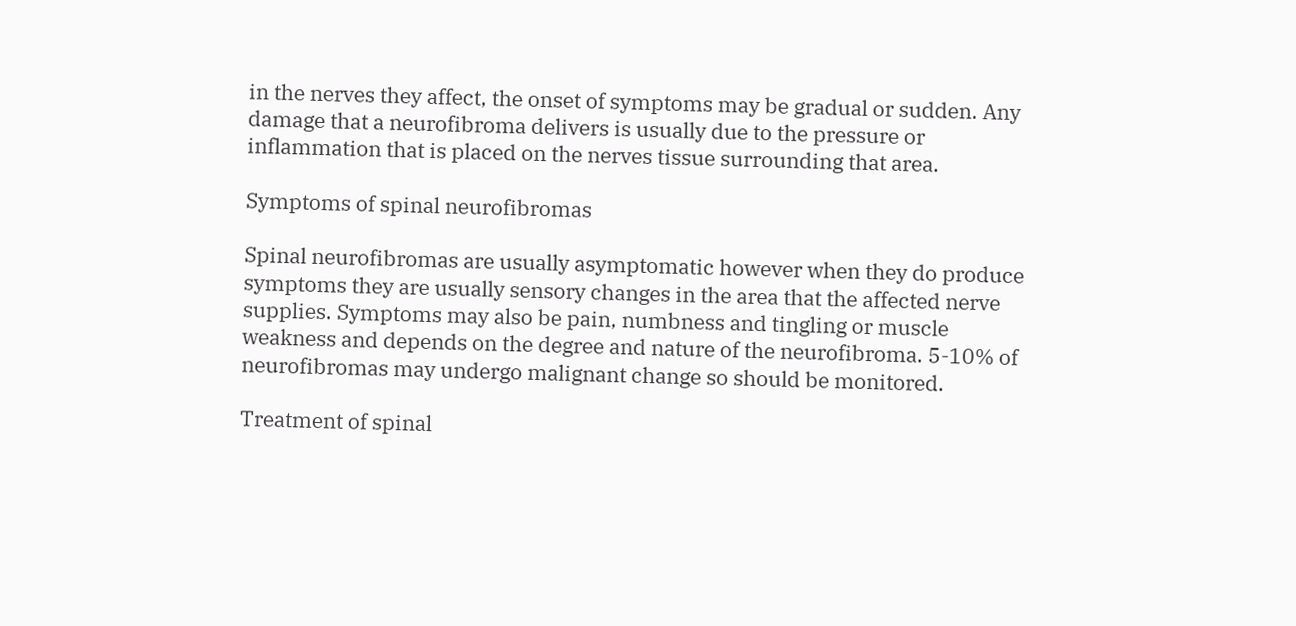in the nerves they affect, the onset of symptoms may be gradual or sudden. Any damage that a neurofibroma delivers is usually due to the pressure or inflammation that is placed on the nerves tissue surrounding that area.

Symptoms of spinal neurofibromas

Spinal neurofibromas are usually asymptomatic however when they do produce symptoms they are usually sensory changes in the area that the affected nerve supplies. Symptoms may also be pain, numbness and tingling or muscle weakness and depends on the degree and nature of the neurofibroma. 5-10% of neurofibromas may undergo malignant change so should be monitored.

Treatment of spinal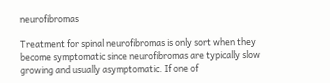neurofibromas

Treatment for spinal neurofibromas is only sort when they become symptomatic since neurofibromas are typically slow growing and usually asymptomatic. If one of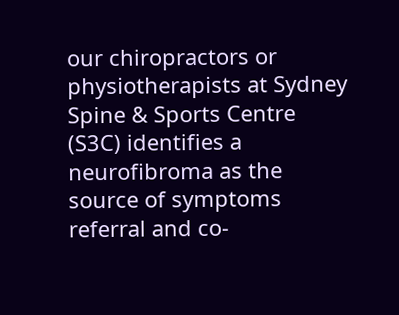our chiropractors or physiotherapists at Sydney Spine & Sports Centre (S3C) identifies a neurofibroma as the source of symptoms referral and co-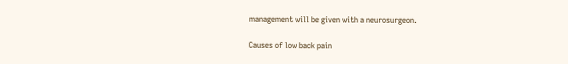management will be given with a neurosurgeon.

Causes of low back pain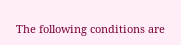The following conditions are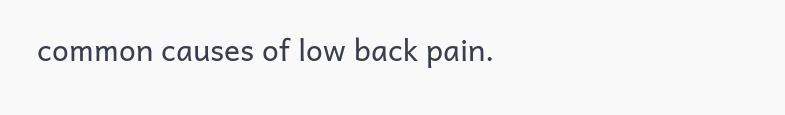common causes of low back pain.